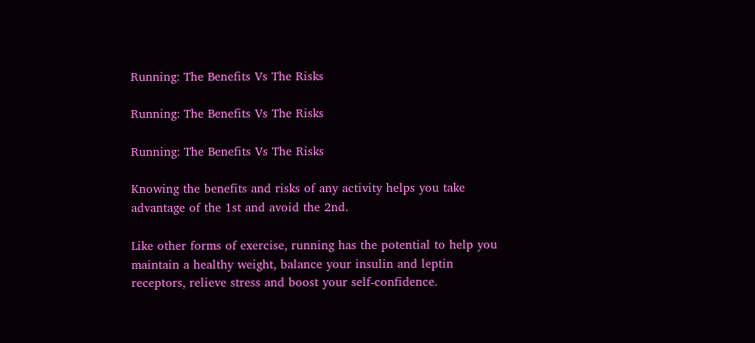Running: The Benefits Vs The Risks

Running: The Benefits Vs The Risks

Running: The Benefits Vs The Risks

Knowing the benefits and risks of any activity helps you take advantage of the 1st and avoid the 2nd.

Like other forms of exercise, running has the potential to help you maintain a healthy weight, balance your insulin and leptin receptors, relieve stress and boost your self-confidence.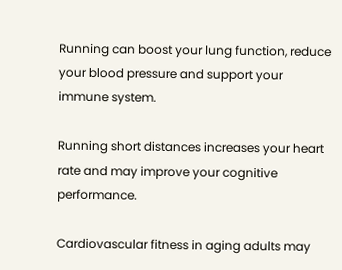Running can boost your lung function, reduce your blood pressure and support your immune system.

Running short distances increases your heart rate and may improve your cognitive performance.

Cardiovascular fitness in aging adults may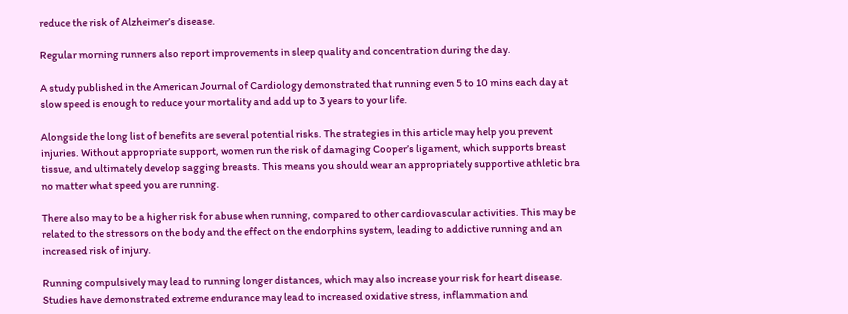reduce the risk of Alzheimer’s disease.

Regular morning runners also report improvements in sleep quality and concentration during the day.

A study published in the American Journal of Cardiology demonstrated that running even 5 to 10 mins each day at slow speed is enough to reduce your mortality and add up to 3 years to your life.

Alongside the long list of benefits are several potential risks. The strategies in this article may help you prevent injuries. Without appropriate support, women run the risk of damaging Cooper’s ligament, which supports breast tissue, and ultimately develop sagging breasts. This means you should wear an appropriately supportive athletic bra no matter what speed you are running.

There also may to be a higher risk for abuse when running, compared to other cardiovascular activities. This may be related to the stressors on the body and the effect on the endorphins system, leading to addictive running and an increased risk of injury.

Running compulsively may lead to running longer distances, which may also increase your risk for heart disease. Studies have demonstrated extreme endurance may lead to increased oxidative stress, inflammation and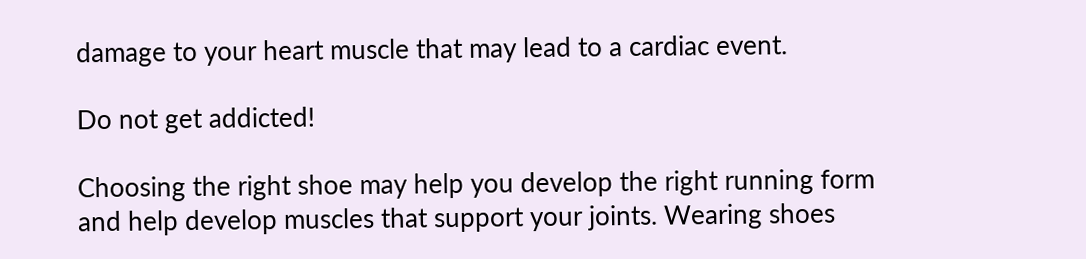damage to your heart muscle that may lead to a cardiac event.

Do not get addicted!

Choosing the right shoe may help you develop the right running form and help develop muscles that support your joints. Wearing shoes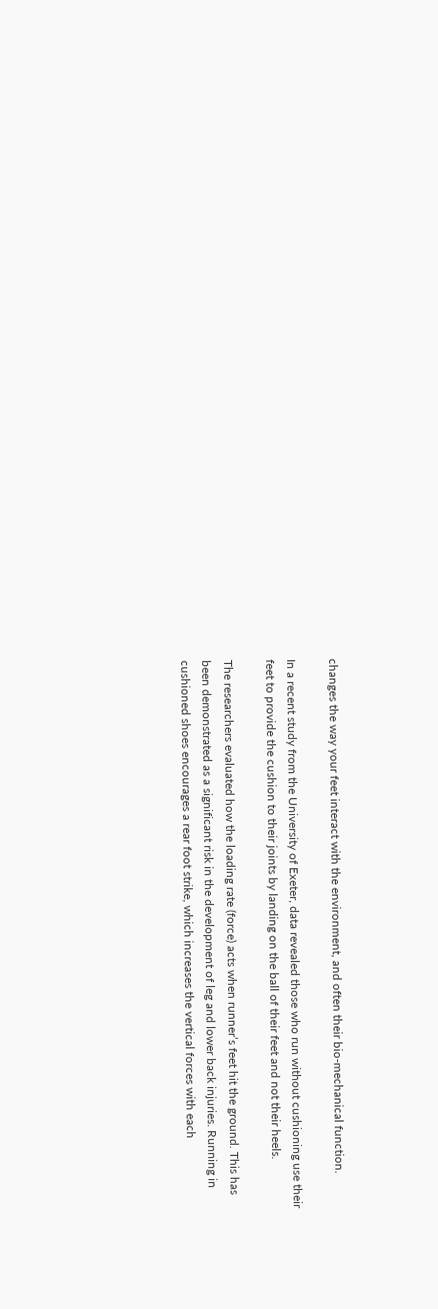changes the way your feet interact with the environment, and often their bio-mechanical function.

In a recent study from the University of Exeter, data revealed those who run without cushioning use their feet to provide the cushion to their joints by landing on the ball of their feet and not their heels.

The researchers evaluated how the loading rate (force) acts when runner’s feet hit the ground. This has been demonstrated as a significant risk in the development of leg and lower back injuries. Running in cushioned shoes encourages a rear foot strike, which increases the vertical forces with each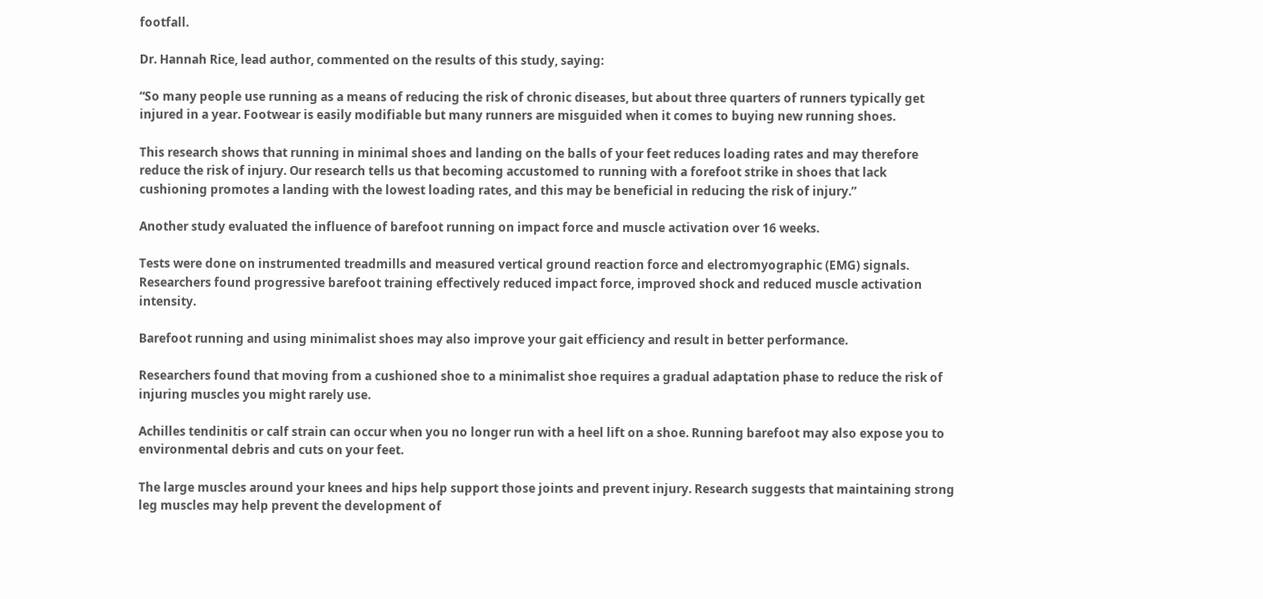footfall.

Dr. Hannah Rice, lead author, commented on the results of this study, saying:

“So many people use running as a means of reducing the risk of chronic diseases, but about three quarters of runners typically get injured in a year. Footwear is easily modifiable but many runners are misguided when it comes to buying new running shoes.

This research shows that running in minimal shoes and landing on the balls of your feet reduces loading rates and may therefore reduce the risk of injury. Our research tells us that becoming accustomed to running with a forefoot strike in shoes that lack cushioning promotes a landing with the lowest loading rates, and this may be beneficial in reducing the risk of injury.”

Another study evaluated the influence of barefoot running on impact force and muscle activation over 16 weeks.

Tests were done on instrumented treadmills and measured vertical ground reaction force and electromyographic (EMG) signals. Researchers found progressive barefoot training effectively reduced impact force, improved shock and reduced muscle activation intensity.

Barefoot running and using minimalist shoes may also improve your gait efficiency and result in better performance.

Researchers found that moving from a cushioned shoe to a minimalist shoe requires a gradual adaptation phase to reduce the risk of injuring muscles you might rarely use.

Achilles tendinitis or calf strain can occur when you no longer run with a heel lift on a shoe. Running barefoot may also expose you to environmental debris and cuts on your feet.

The large muscles around your knees and hips help support those joints and prevent injury. Research suggests that maintaining strong leg muscles may help prevent the development of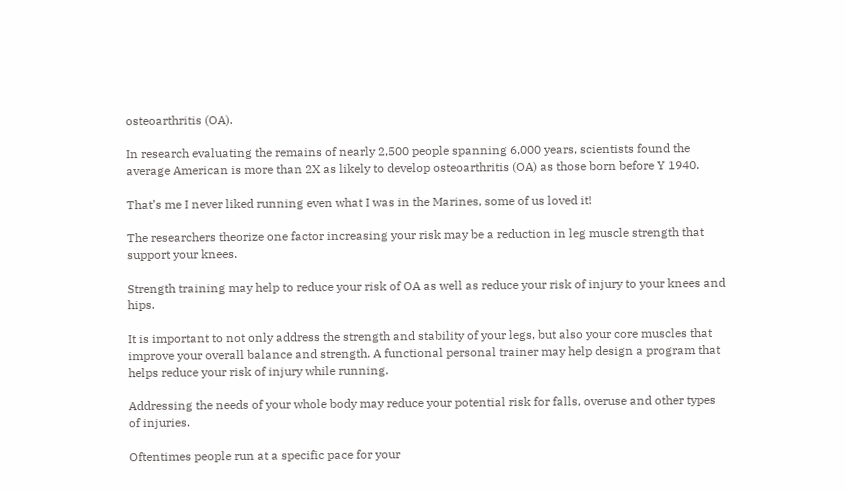osteoarthritis (OA).

In research evaluating the remains of nearly 2,500 people spanning 6,000 years, scientists found the average American is more than 2X as likely to develop osteoarthritis (OA) as those born before Y 1940.

That’s me I never liked running even what I was in the Marines, some of us loved it!

The researchers theorize one factor increasing your risk may be a reduction in leg muscle strength that support your knees.

Strength training may help to reduce your risk of OA as well as reduce your risk of injury to your knees and hips.

It is important to not only address the strength and stability of your legs, but also your core muscles that improve your overall balance and strength. A functional personal trainer may help design a program that helps reduce your risk of injury while running.

Addressing the needs of your whole body may reduce your potential risk for falls, overuse and other types of injuries.

Oftentimes people run at a specific pace for your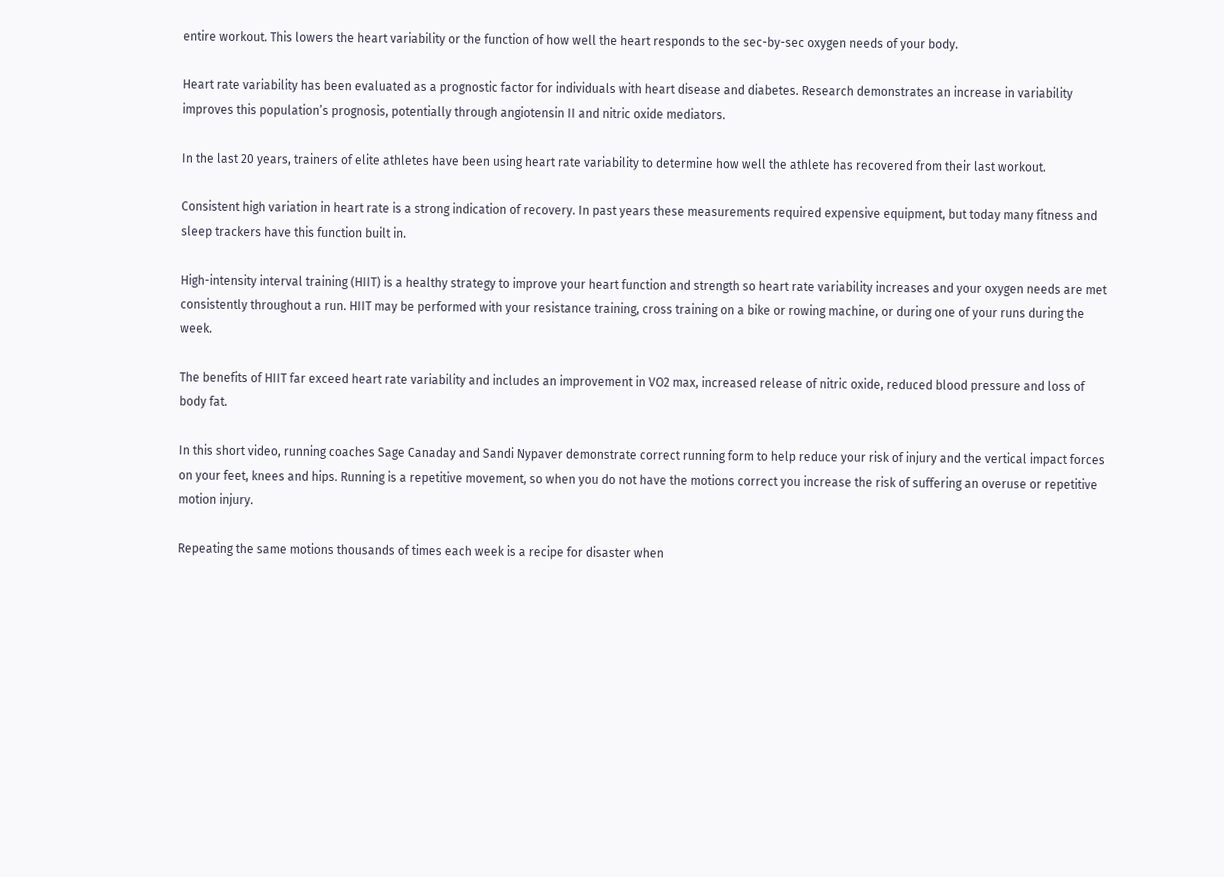entire workout. This lowers the heart variability or the function of how well the heart responds to the sec-by-sec oxygen needs of your body.

Heart rate variability has been evaluated as a prognostic factor for individuals with heart disease and diabetes. Research demonstrates an increase in variability improves this population’s prognosis, potentially through angiotensin II and nitric oxide mediators.

In the last 20 years, trainers of elite athletes have been using heart rate variability to determine how well the athlete has recovered from their last workout.

Consistent high variation in heart rate is a strong indication of recovery. In past years these measurements required expensive equipment, but today many fitness and sleep trackers have this function built in.

High-intensity interval training (HIIT) is a healthy strategy to improve your heart function and strength so heart rate variability increases and your oxygen needs are met consistently throughout a run. HIIT may be performed with your resistance training, cross training on a bike or rowing machine, or during one of your runs during the week.

The benefits of HIIT far exceed heart rate variability and includes an improvement in VO2 max, increased release of nitric oxide, reduced blood pressure and loss of body fat.

In this short video, running coaches Sage Canaday and Sandi Nypaver demonstrate correct running form to help reduce your risk of injury and the vertical impact forces on your feet, knees and hips. Running is a repetitive movement, so when you do not have the motions correct you increase the risk of suffering an overuse or repetitive motion injury.

Repeating the same motions thousands of times each week is a recipe for disaster when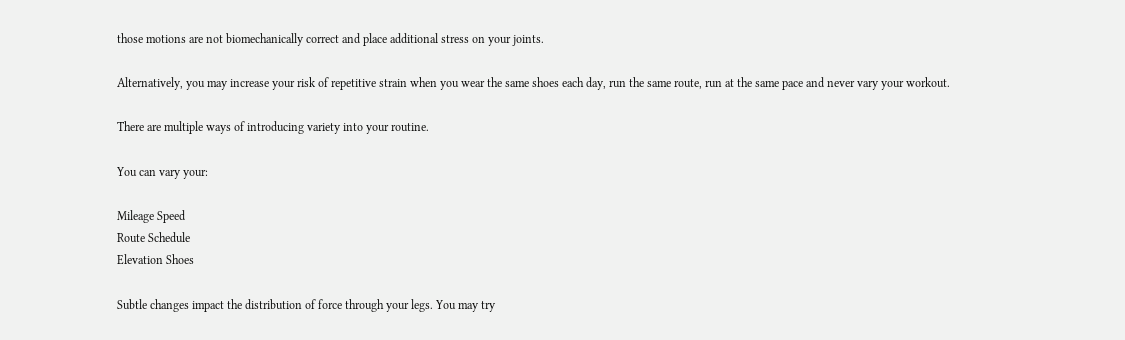those motions are not biomechanically correct and place additional stress on your joints.

Alternatively, you may increase your risk of repetitive strain when you wear the same shoes each day, run the same route, run at the same pace and never vary your workout.

There are multiple ways of introducing variety into your routine.

You can vary your:

Mileage Speed
Route Schedule
Elevation Shoes

Subtle changes impact the distribution of force through your legs. You may try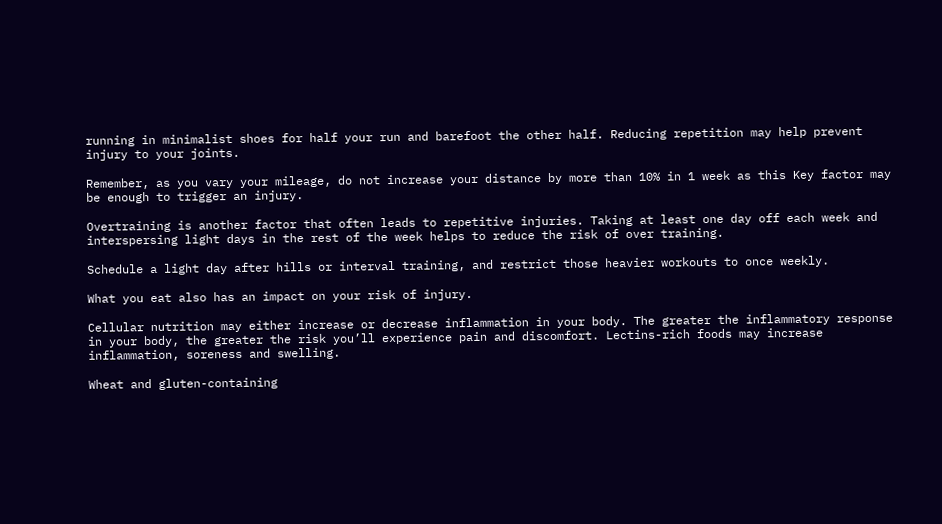running in minimalist shoes for half your run and barefoot the other half. Reducing repetition may help prevent injury to your joints.

Remember, as you vary your mileage, do not increase your distance by more than 10% in 1 week as this Key factor may be enough to trigger an injury.

Overtraining is another factor that often leads to repetitive injuries. Taking at least one day off each week and interspersing light days in the rest of the week helps to reduce the risk of over training.

Schedule a light day after hills or interval training, and restrict those heavier workouts to once weekly.

What you eat also has an impact on your risk of injury.

Cellular nutrition may either increase or decrease inflammation in your body. The greater the inflammatory response in your body, the greater the risk you’ll experience pain and discomfort. Lectins-rich foods may increase inflammation, soreness and swelling.

Wheat and gluten-containing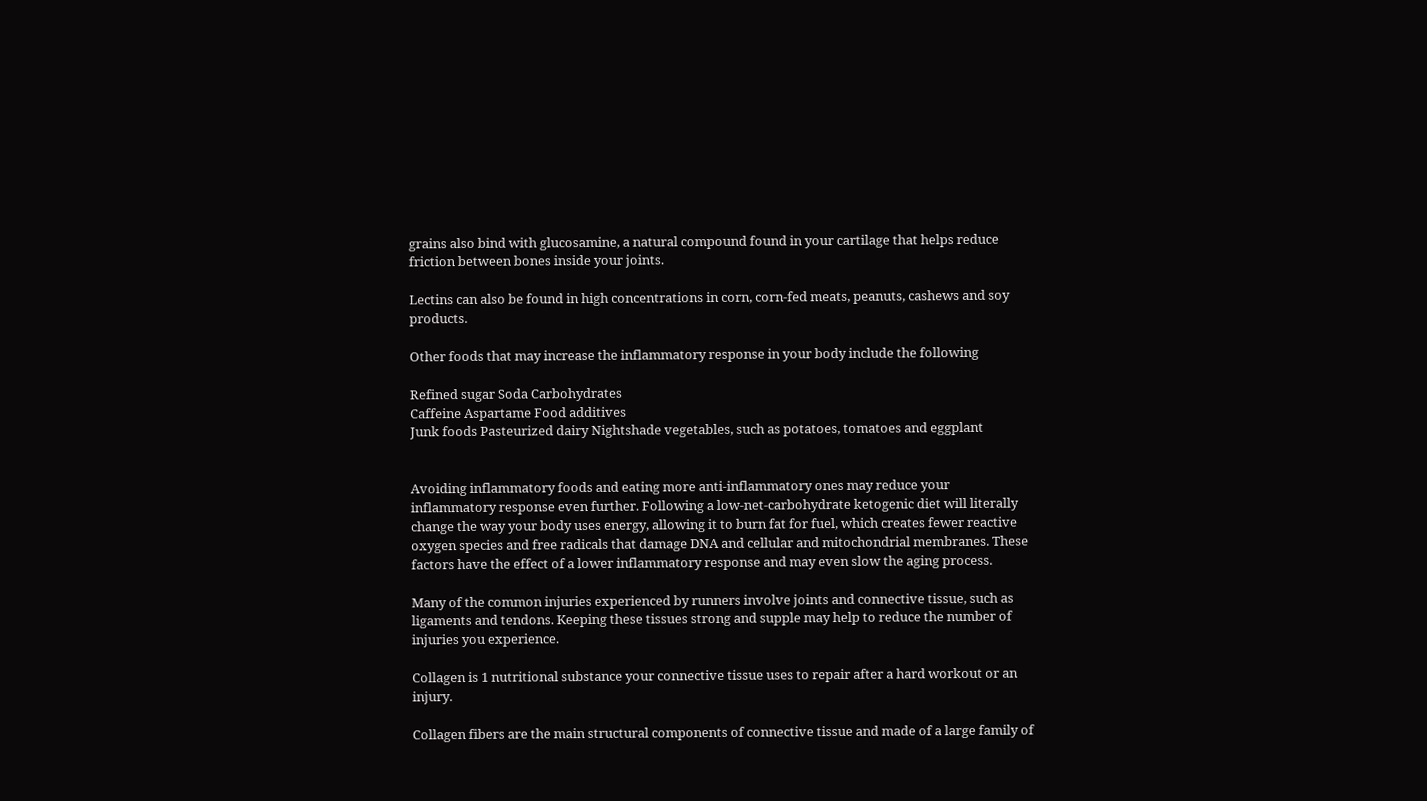grains also bind with glucosamine, a natural compound found in your cartilage that helps reduce friction between bones inside your joints.

Lectins can also be found in high concentrations in corn, corn-fed meats, peanuts, cashews and soy products.

Other foods that may increase the inflammatory response in your body include the following

Refined sugar Soda Carbohydrates
Caffeine Aspartame Food additives
Junk foods Pasteurized dairy Nightshade vegetables, such as potatoes, tomatoes and eggplant


Avoiding inflammatory foods and eating more anti-inflammatory ones may reduce your inflammatory response even further. Following a low-net-carbohydrate ketogenic diet will literally change the way your body uses energy, allowing it to burn fat for fuel, which creates fewer reactive oxygen species and free radicals that damage DNA and cellular and mitochondrial membranes. These factors have the effect of a lower inflammatory response and may even slow the aging process.

Many of the common injuries experienced by runners involve joints and connective tissue, such as ligaments and tendons. Keeping these tissues strong and supple may help to reduce the number of injuries you experience.

Collagen is 1 nutritional substance your connective tissue uses to repair after a hard workout or an injury.

Collagen fibers are the main structural components of connective tissue and made of a large family of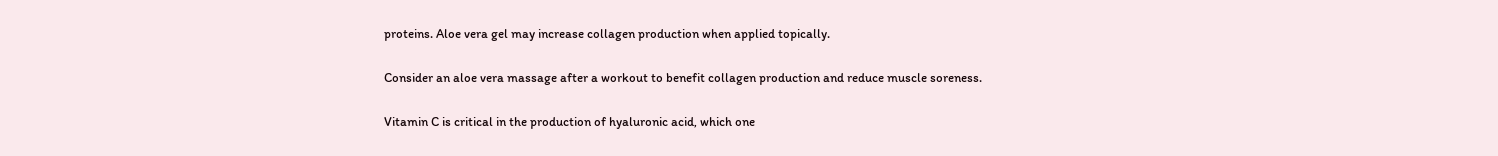proteins. Aloe vera gel may increase collagen production when applied topically.

Consider an aloe vera massage after a workout to benefit collagen production and reduce muscle soreness.

Vitamin C is critical in the production of hyaluronic acid, which one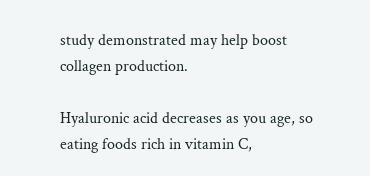study demonstrated may help boost collagen production.

Hyaluronic acid decreases as you age, so eating foods rich in vitamin C,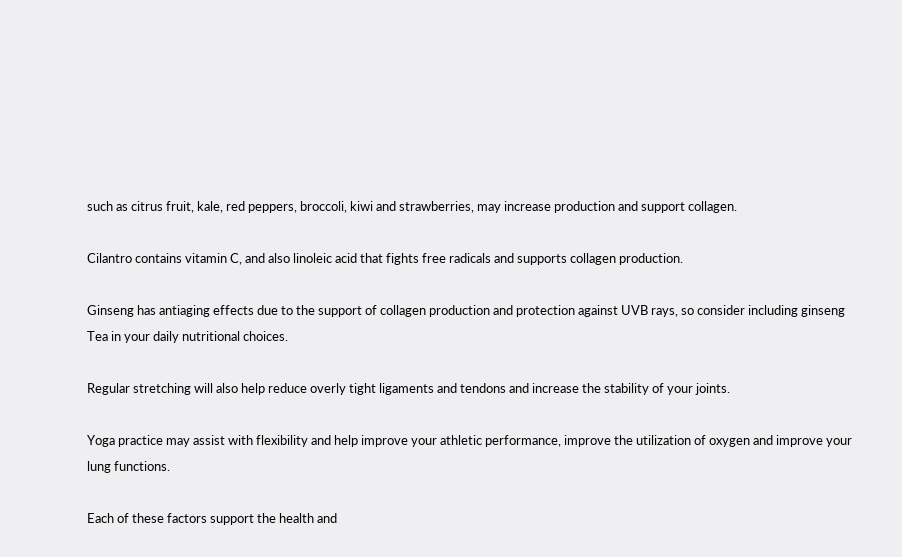such as citrus fruit, kale, red peppers, broccoli, kiwi and strawberries, may increase production and support collagen.

Cilantro contains vitamin C, and also linoleic acid that fights free radicals and supports collagen production.

Ginseng has antiaging effects due to the support of collagen production and protection against UVB rays, so consider including ginseng Tea in your daily nutritional choices.

Regular stretching will also help reduce overly tight ligaments and tendons and increase the stability of your joints.

Yoga practice may assist with flexibility and help improve your athletic performance, improve the utilization of oxygen and improve your lung functions.

Each of these factors support the health and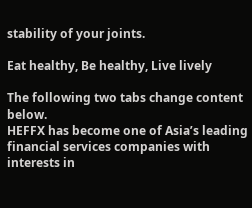stability of your joints.

Eat healthy, Be healthy, Live lively

The following two tabs change content below.
HEFFX has become one of Asia’s leading financial services companies with interests in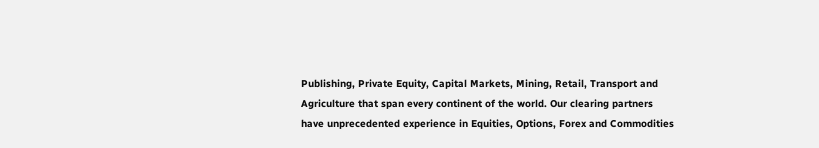Publishing, Private Equity, Capital Markets, Mining, Retail, Transport and Agriculture that span every continent of the world. Our clearing partners have unprecedented experience in Equities, Options, Forex and Commodities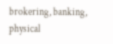brokering, banking, physical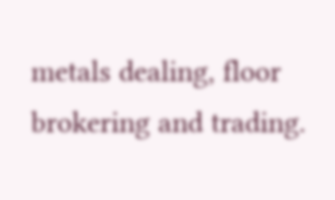metals dealing, floor brokering and trading.